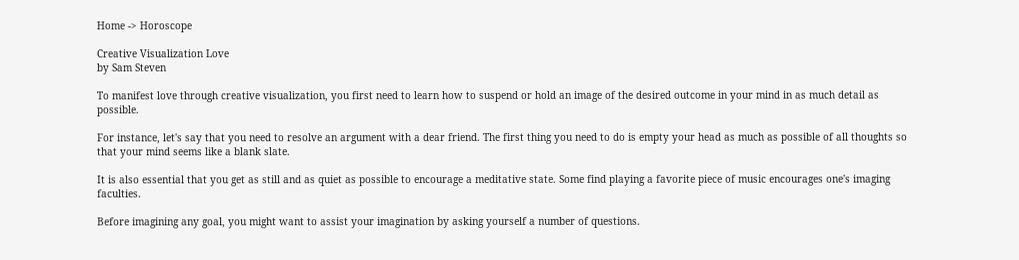Home -> Horoscope

Creative Visualization Love
by Sam Steven

To manifest love through creative visualization, you first need to learn how to suspend or hold an image of the desired outcome in your mind in as much detail as possible.

For instance, let's say that you need to resolve an argument with a dear friend. The first thing you need to do is empty your head as much as possible of all thoughts so that your mind seems like a blank slate.

It is also essential that you get as still and as quiet as possible to encourage a meditative state. Some find playing a favorite piece of music encourages one's imaging faculties.

Before imagining any goal, you might want to assist your imagination by asking yourself a number of questions.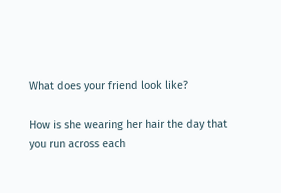What does your friend look like?

How is she wearing her hair the day that you run across each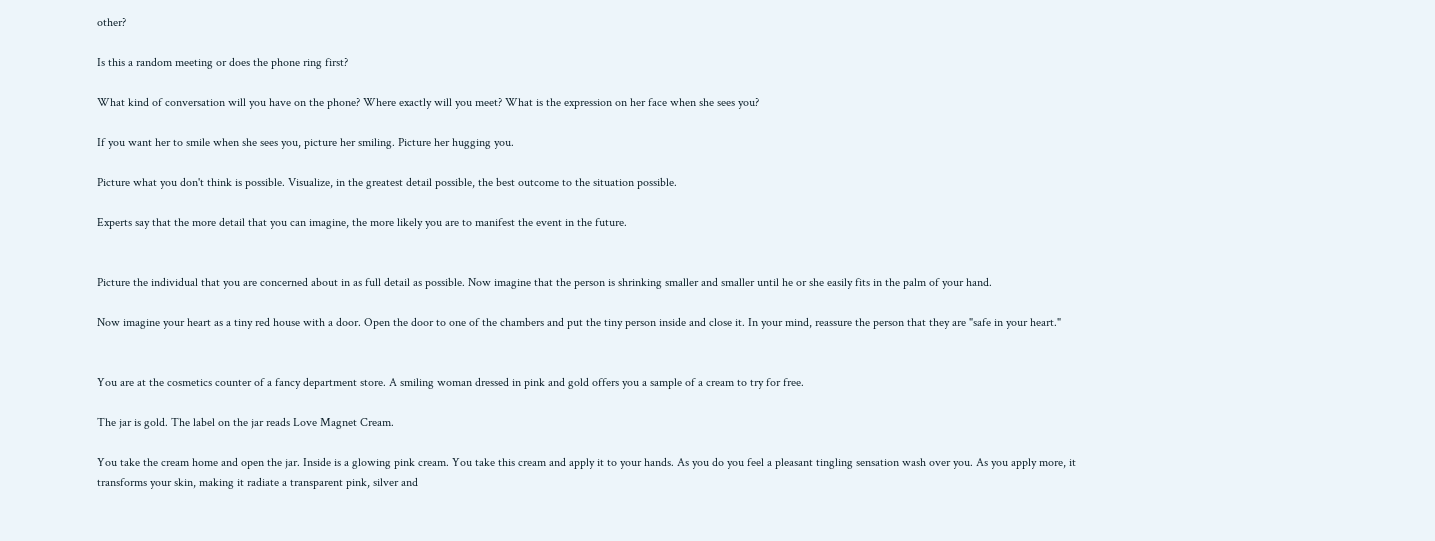other?

Is this a random meeting or does the phone ring first?

What kind of conversation will you have on the phone? Where exactly will you meet? What is the expression on her face when she sees you?

If you want her to smile when she sees you, picture her smiling. Picture her hugging you.

Picture what you don't think is possible. Visualize, in the greatest detail possible, the best outcome to the situation possible.

Experts say that the more detail that you can imagine, the more likely you are to manifest the event in the future.


Picture the individual that you are concerned about in as full detail as possible. Now imagine that the person is shrinking smaller and smaller until he or she easily fits in the palm of your hand.

Now imagine your heart as a tiny red house with a door. Open the door to one of the chambers and put the tiny person inside and close it. In your mind, reassure the person that they are "safe in your heart."


You are at the cosmetics counter of a fancy department store. A smiling woman dressed in pink and gold offers you a sample of a cream to try for free.

The jar is gold. The label on the jar reads Love Magnet Cream.

You take the cream home and open the jar. Inside is a glowing pink cream. You take this cream and apply it to your hands. As you do you feel a pleasant tingling sensation wash over you. As you apply more, it transforms your skin, making it radiate a transparent pink, silver and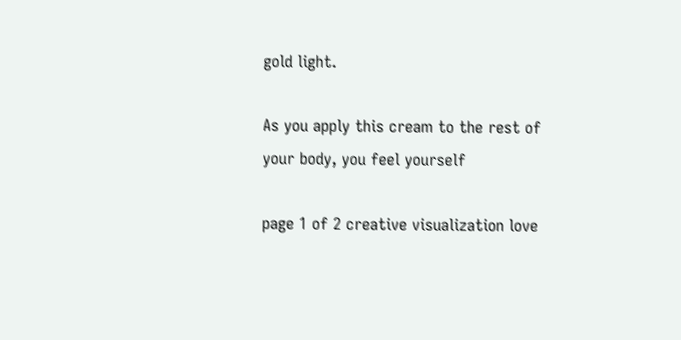gold light.

As you apply this cream to the rest of your body, you feel yourself

page 1 of 2 creative visualization love